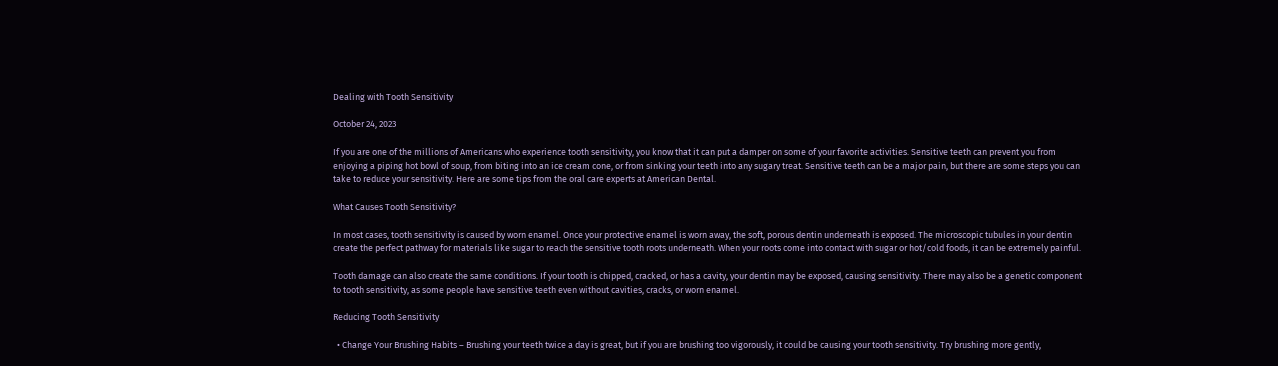Dealing with Tooth Sensitivity

October 24, 2023

If you are one of the millions of Americans who experience tooth sensitivity, you know that it can put a damper on some of your favorite activities. Sensitive teeth can prevent you from enjoying a piping hot bowl of soup, from biting into an ice cream cone, or from sinking your teeth into any sugary treat. Sensitive teeth can be a major pain, but there are some steps you can take to reduce your sensitivity. Here are some tips from the oral care experts at American Dental.

What Causes Tooth Sensitivity?

In most cases, tooth sensitivity is caused by worn enamel. Once your protective enamel is worn away, the soft, porous dentin underneath is exposed. The microscopic tubules in your dentin create the perfect pathway for materials like sugar to reach the sensitive tooth roots underneath. When your roots come into contact with sugar or hot/cold foods, it can be extremely painful.

Tooth damage can also create the same conditions. If your tooth is chipped, cracked, or has a cavity, your dentin may be exposed, causing sensitivity. There may also be a genetic component to tooth sensitivity, as some people have sensitive teeth even without cavities, cracks, or worn enamel.

Reducing Tooth Sensitivity

  • Change Your Brushing Habits – Brushing your teeth twice a day is great, but if you are brushing too vigorously, it could be causing your tooth sensitivity. Try brushing more gently,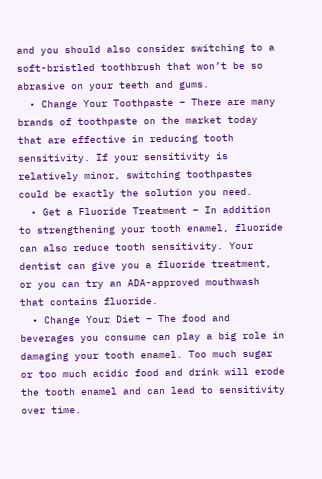and you should also consider switching to a soft-bristled toothbrush that won’t be so abrasive on your teeth and gums.
  • Change Your Toothpaste – There are many brands of toothpaste on the market today that are effective in reducing tooth sensitivity. If your sensitivity is relatively minor, switching toothpastes could be exactly the solution you need.
  • Get a Fluoride Treatment – In addition to strengthening your tooth enamel, fluoride can also reduce tooth sensitivity. Your dentist can give you a fluoride treatment, or you can try an ADA-approved mouthwash that contains fluoride.
  • Change Your Diet – The food and beverages you consume can play a big role in damaging your tooth enamel. Too much sugar or too much acidic food and drink will erode the tooth enamel and can lead to sensitivity over time.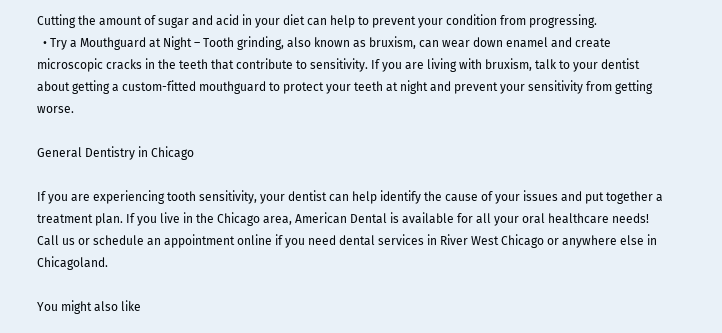Cutting the amount of sugar and acid in your diet can help to prevent your condition from progressing.
  • Try a Mouthguard at Night – Tooth grinding, also known as bruxism, can wear down enamel and create microscopic cracks in the teeth that contribute to sensitivity. If you are living with bruxism, talk to your dentist about getting a custom-fitted mouthguard to protect your teeth at night and prevent your sensitivity from getting worse.

General Dentistry in Chicago

If you are experiencing tooth sensitivity, your dentist can help identify the cause of your issues and put together a treatment plan. If you live in the Chicago area, American Dental is available for all your oral healthcare needs! Call us or schedule an appointment online if you need dental services in River West Chicago or anywhere else in Chicagoland.

You might also like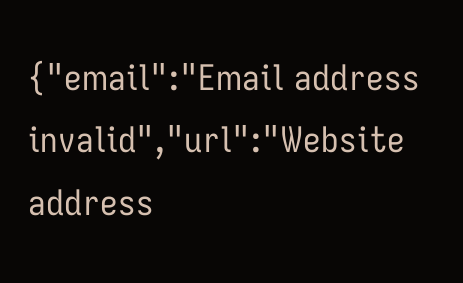{"email":"Email address invalid","url":"Website address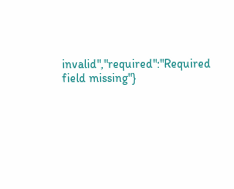invalid","required":"Required field missing"}